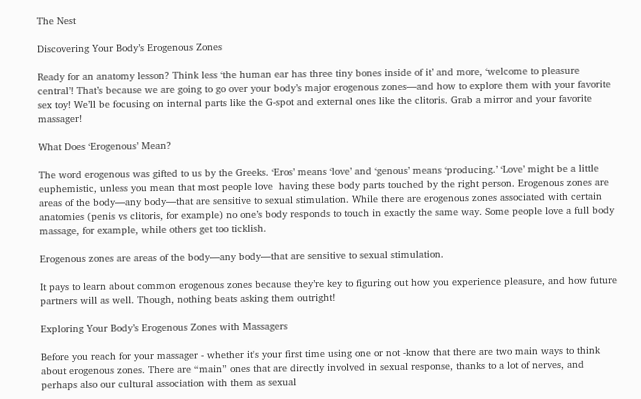The Nest

Discovering Your Body’s Erogenous Zones

Ready for an anatomy lesson? Think less ‘the human ear has three tiny bones inside of it’ and more, ‘welcome to pleasure central’! That’s because we are going to go over your body’s major erogenous zones—and how to explore them with your favorite sex toy! We’ll be focusing on internal parts like the G-spot and external ones like the clitoris. Grab a mirror and your favorite massager!

What Does ‘Erogenous’ Mean?

The word erogenous was gifted to us by the Greeks. ‘Eros’ means ‘love’ and ‘genous’ means ‘producing.’ ‘Love’ might be a little euphemistic, unless you mean that most people love  having these body parts touched by the right person. Erogenous zones are areas of the body—any body—that are sensitive to sexual stimulation. While there are erogenous zones associated with certain anatomies (penis vs clitoris, for example) no one’s body responds to touch in exactly the same way. Some people love a full body massage, for example, while others get too ticklish.

Erogenous zones are areas of the body—any body—that are sensitive to sexual stimulation.

It pays to learn about common erogenous zones because they’re key to figuring out how you experience pleasure, and how future partners will as well. Though, nothing beats asking them outright!

Exploring Your Body’s Erogenous Zones with Massagers

Before you reach for your massager - whether it's your first time using one or not -know that there are two main ways to think about erogenous zones. There are “main” ones that are directly involved in sexual response, thanks to a lot of nerves, and perhaps also our cultural association with them as sexual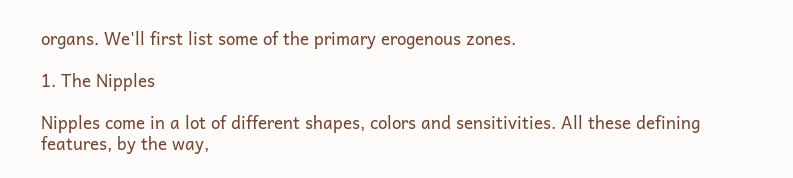organs. We'll first list some of the primary erogenous zones.

1. The Nipples

Nipples come in a lot of different shapes, colors and sensitivities. All these defining features, by the way,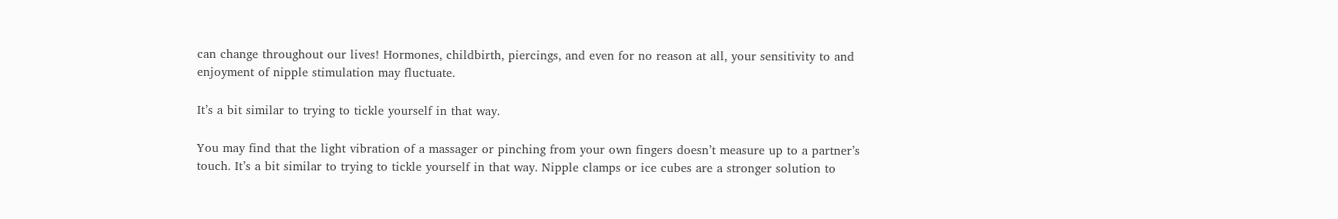can change throughout our lives! Hormones, childbirth, piercings, and even for no reason at all, your sensitivity to and enjoyment of nipple stimulation may fluctuate.

It’s a bit similar to trying to tickle yourself in that way.

You may find that the light vibration of a massager or pinching from your own fingers doesn’t measure up to a partner’s touch. It’s a bit similar to trying to tickle yourself in that way. Nipple clamps or ice cubes are a stronger solution to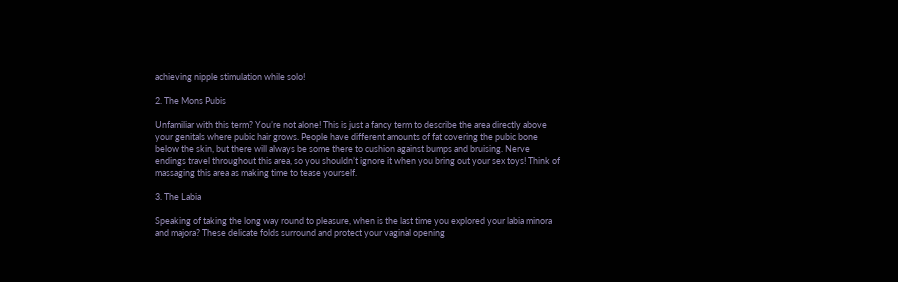achieving nipple stimulation while solo!

2. The Mons Pubis

Unfamiliar with this term? You’re not alone! This is just a fancy term to describe the area directly above your genitals where pubic hair grows. People have different amounts of fat covering the pubic bone below the skin, but there will always be some there to cushion against bumps and bruising. Nerve endings travel throughout this area, so you shouldn’t ignore it when you bring out your sex toys! Think of massaging this area as making time to tease yourself.

3. The Labia

Speaking of taking the long way round to pleasure, when is the last time you explored your labia minora and majora? These delicate folds surround and protect your vaginal opening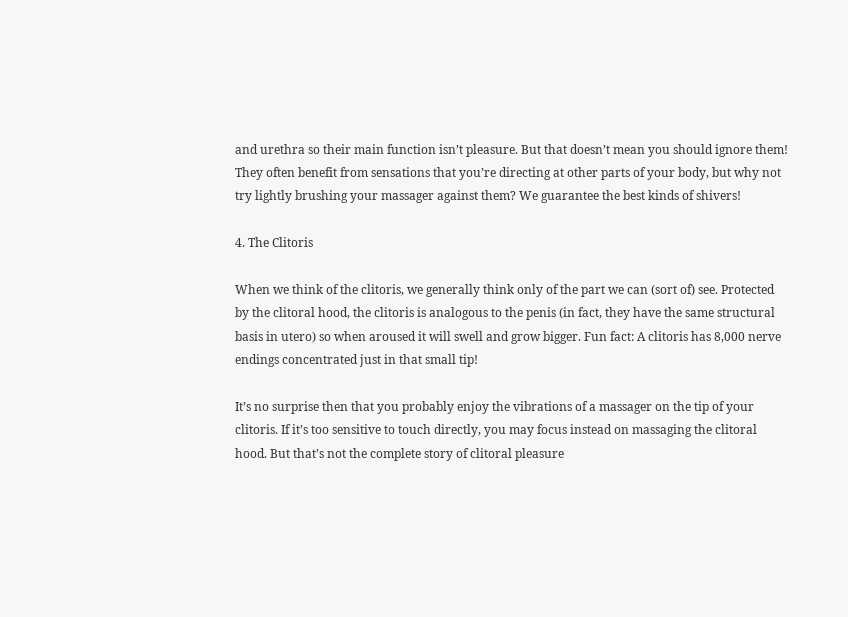and urethra so their main function isn’t pleasure. But that doesn’t mean you should ignore them! They often benefit from sensations that you’re directing at other parts of your body, but why not try lightly brushing your massager against them? We guarantee the best kinds of shivers!

4. The Clitoris

When we think of the clitoris, we generally think only of the part we can (sort of) see. Protected by the clitoral hood, the clitoris is analogous to the penis (in fact, they have the same structural basis in utero) so when aroused it will swell and grow bigger. Fun fact: A clitoris has 8,000 nerve endings concentrated just in that small tip!

It’s no surprise then that you probably enjoy the vibrations of a massager on the tip of your clitoris. If it’s too sensitive to touch directly, you may focus instead on massaging the clitoral hood. But that’s not the complete story of clitoral pleasure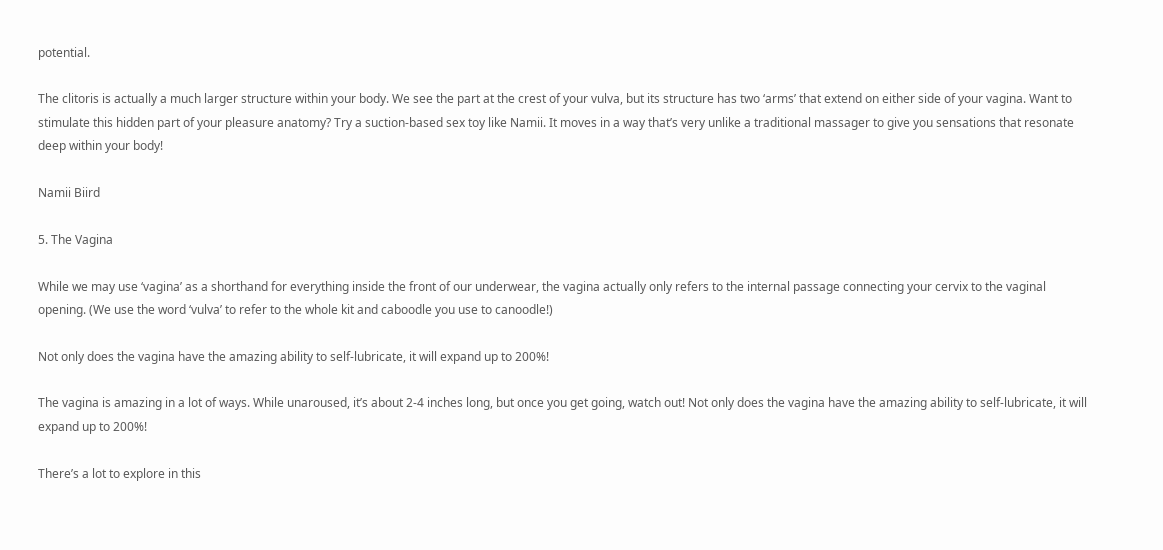potential.

The clitoris is actually a much larger structure within your body. We see the part at the crest of your vulva, but its structure has two ‘arms’ that extend on either side of your vagina. Want to stimulate this hidden part of your pleasure anatomy? Try a suction-based sex toy like Namii. It moves in a way that’s very unlike a traditional massager to give you sensations that resonate deep within your body!

Namii Biird

5. The Vagina

While we may use ‘vagina’ as a shorthand for everything inside the front of our underwear, the vagina actually only refers to the internal passage connecting your cervix to the vaginal opening. (We use the word ‘vulva’ to refer to the whole kit and caboodle you use to canoodle!)

Not only does the vagina have the amazing ability to self-lubricate, it will expand up to 200%!

The vagina is amazing in a lot of ways. While unaroused, it’s about 2-4 inches long, but once you get going, watch out! Not only does the vagina have the amazing ability to self-lubricate, it will expand up to 200%!

There’s a lot to explore in this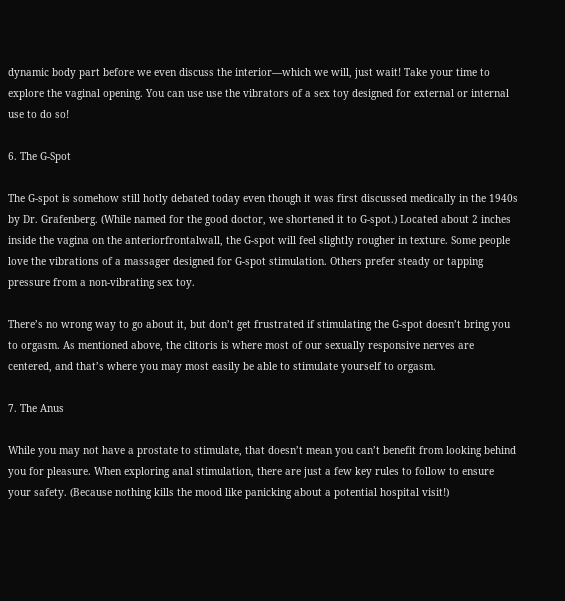dynamic body part before we even discuss the interior—which we will, just wait! Take your time to explore the vaginal opening. You can use use the vibrators of a sex toy designed for external or internal use to do so!

6. The G-Spot

The G-spot is somehow still hotly debated today even though it was first discussed medically in the 1940s by Dr. Grafenberg. (While named for the good doctor, we shortened it to G-spot.) Located about 2 inches inside the vagina on the anteriorfrontalwall, the G-spot will feel slightly rougher in texture. Some people love the vibrations of a massager designed for G-spot stimulation. Others prefer steady or tapping pressure from a non-vibrating sex toy.

There’s no wrong way to go about it, but don’t get frustrated if stimulating the G-spot doesn’t bring you to orgasm. As mentioned above, the clitoris is where most of our sexually responsive nerves are centered, and that’s where you may most easily be able to stimulate yourself to orgasm.

7. The Anus

While you may not have a prostate to stimulate, that doesn’t mean you can’t benefit from looking behind you for pleasure. When exploring anal stimulation, there are just a few key rules to follow to ensure your safety. (Because nothing kills the mood like panicking about a potential hospital visit!)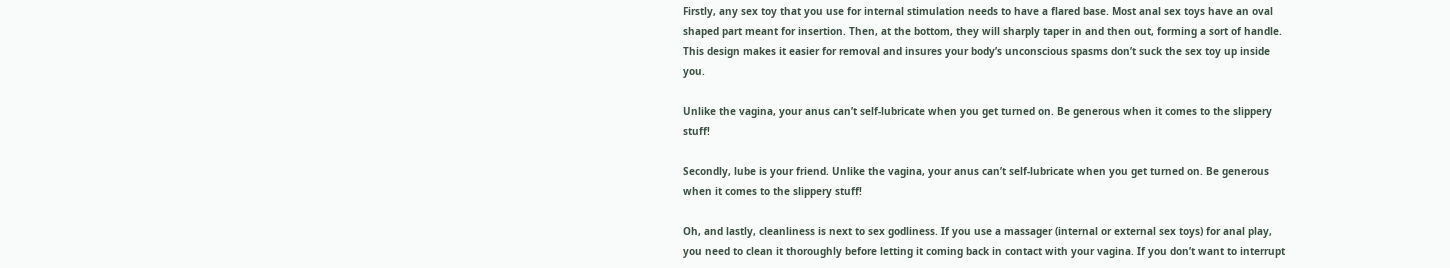Firstly, any sex toy that you use for internal stimulation needs to have a flared base. Most anal sex toys have an oval shaped part meant for insertion. Then, at the bottom, they will sharply taper in and then out, forming a sort of handle. This design makes it easier for removal and insures your body’s unconscious spasms don’t suck the sex toy up inside you.

Unlike the vagina, your anus can’t self-lubricate when you get turned on. Be generous when it comes to the slippery stuff!

Secondly, lube is your friend. Unlike the vagina, your anus can’t self-lubricate when you get turned on. Be generous when it comes to the slippery stuff!

Oh, and lastly, cleanliness is next to sex godliness. If you use a massager (internal or external sex toys) for anal play, you need to clean it thoroughly before letting it coming back in contact with your vagina. If you don’t want to interrupt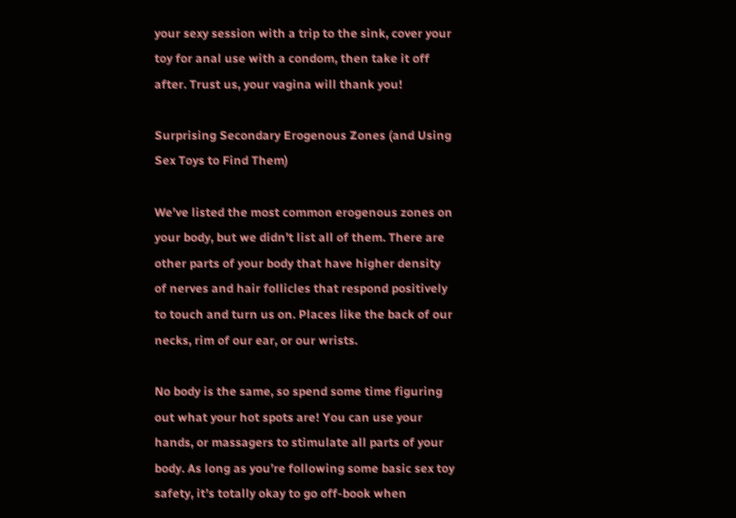your sexy session with a trip to the sink, cover your toy for anal use with a condom, then take it off after. Trust us, your vagina will thank you!

Surprising Secondary Erogenous Zones (and Using Sex Toys to Find Them)

We’ve listed the most common erogenous zones on your body, but we didn’t list all of them. There are other parts of your body that have higher density of nerves and hair follicles that respond positively to touch and turn us on. Places like the back of our necks, rim of our ear, or our wrists.

No body is the same, so spend some time figuring out what your hot spots are! You can use your hands, or massagers to stimulate all parts of your body. As long as you’re following some basic sex toy safety, it’s totally okay to go off-book when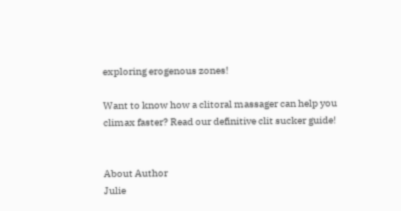exploring erogenous zones!

Want to know how a clitoral massager can help you climax faster? Read our definitive clit sucker guide!


About Author
Julie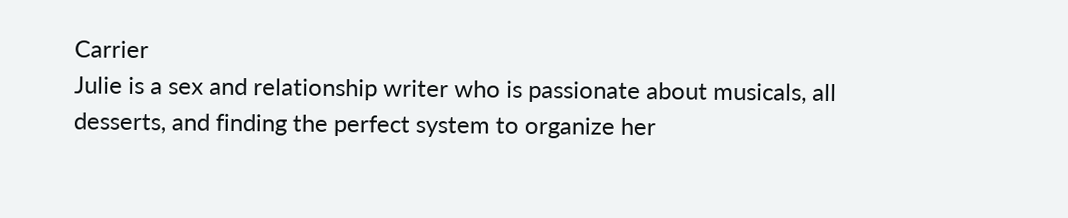Carrier
Julie is a sex and relationship writer who is passionate about musicals, all desserts, and finding the perfect system to organize her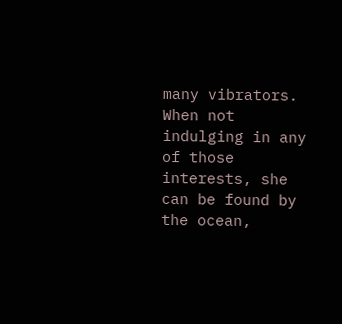many vibrators. When not indulging in any of those interests, she can be found by the ocean,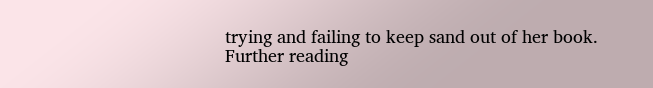trying and failing to keep sand out of her book.
Further reading